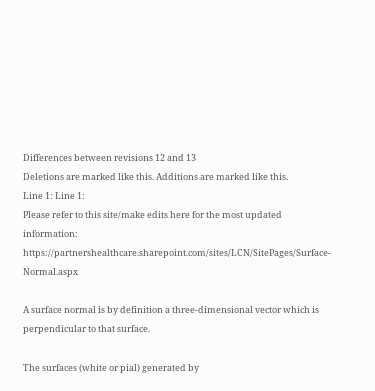Differences between revisions 12 and 13
Deletions are marked like this. Additions are marked like this.
Line 1: Line 1:
Please refer to this site/make edits here for the most updated information: https://partnershealthcare.sharepoint.com/sites/LCN/SitePages/Surface-Normal.aspx

A surface normal is by definition a three-dimensional vector which is perpendicular to that surface.

The surfaces (white or pial) generated by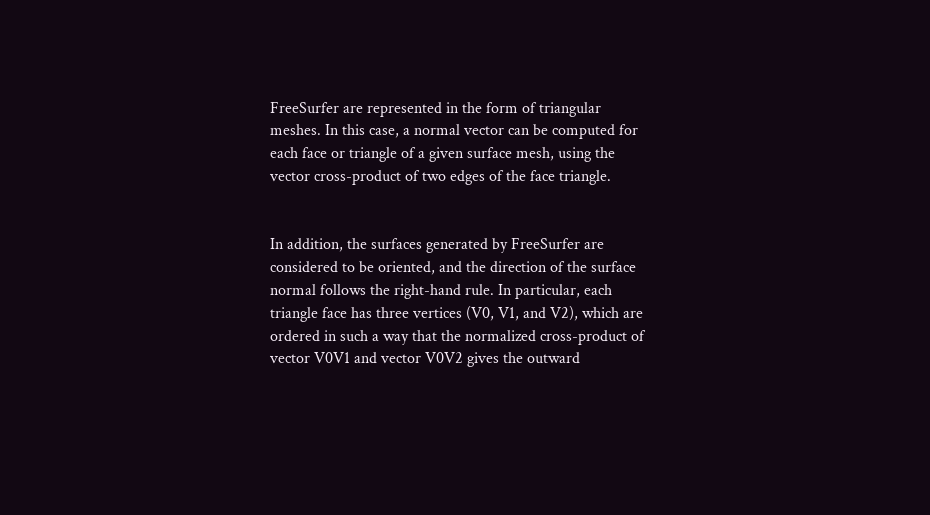FreeSurfer are represented in the form of triangular meshes. In this case, a normal vector can be computed for each face or triangle of a given surface mesh, using the vector cross-product of two edges of the face triangle.


In addition, the surfaces generated by FreeSurfer are considered to be oriented, and the direction of the surface normal follows the right-hand rule. In particular, each triangle face has three vertices (V0, V1, and V2), which are ordered in such a way that the normalized cross-product of vector V0V1 and vector V0V2 gives the outward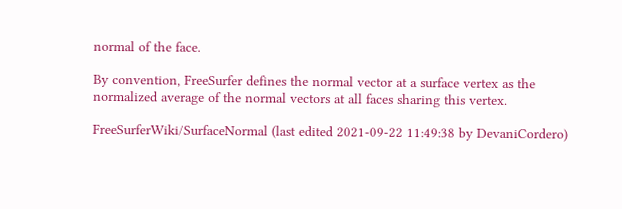normal of the face.

By convention, FreeSurfer defines the normal vector at a surface vertex as the normalized average of the normal vectors at all faces sharing this vertex.

FreeSurferWiki/SurfaceNormal (last edited 2021-09-22 11:49:38 by DevaniCordero)